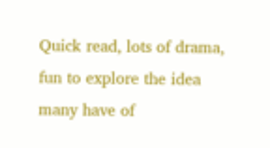Quick read, lots of drama, fun to explore the idea many have of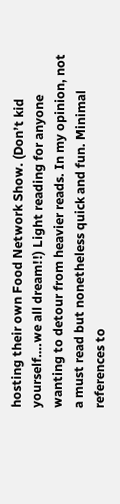hosting their own Food Network Show. (Don’t kid yourself….we all dream!!) Light reading for anyone wanting to detour from heavier reads. In my opinion, not a must read but nonetheless quick and fun. Minimal references to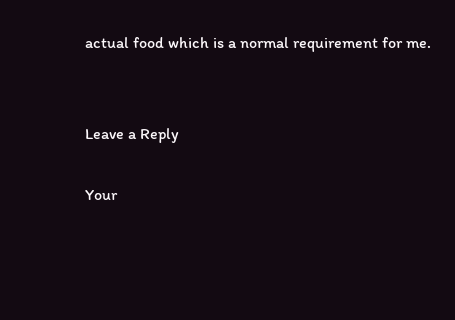actual food which is a normal requirement for me.


Leave a Reply

Your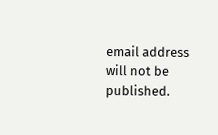email address will not be published.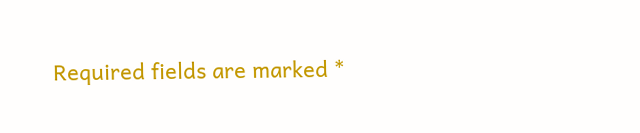Required fields are marked *